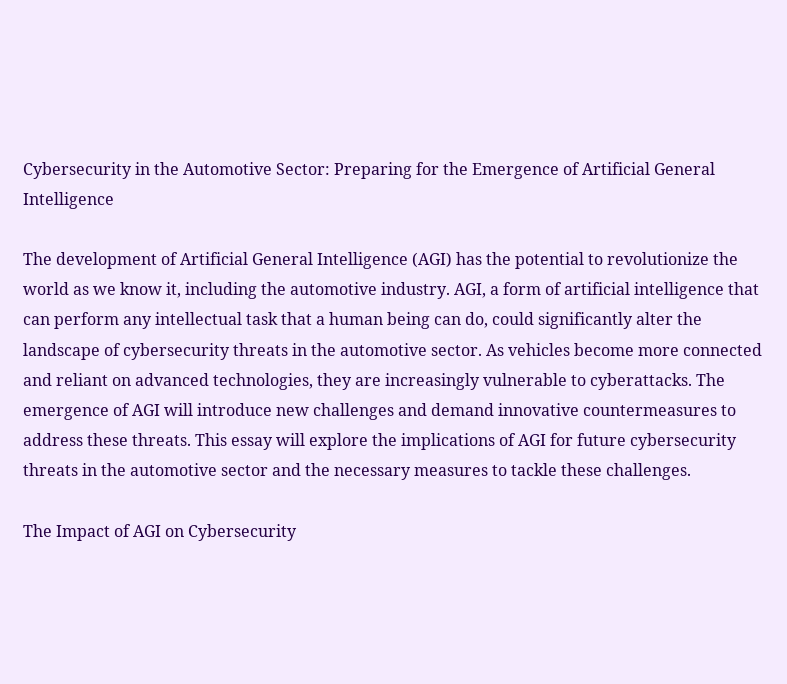Cybersecurity in the Automotive Sector: Preparing for the Emergence of Artificial General Intelligence

The development of Artificial General Intelligence (AGI) has the potential to revolutionize the world as we know it, including the automotive industry. AGI, a form of artificial intelligence that can perform any intellectual task that a human being can do, could significantly alter the landscape of cybersecurity threats in the automotive sector. As vehicles become more connected and reliant on advanced technologies, they are increasingly vulnerable to cyberattacks. The emergence of AGI will introduce new challenges and demand innovative countermeasures to address these threats. This essay will explore the implications of AGI for future cybersecurity threats in the automotive sector and the necessary measures to tackle these challenges.

The Impact of AGI on Cybersecurity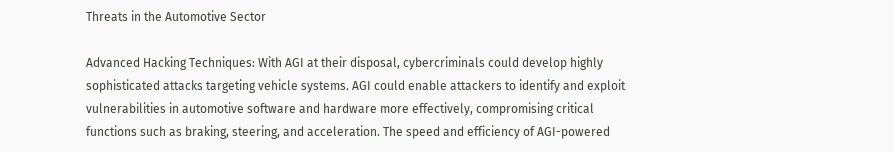Threats in the Automotive Sector

Advanced Hacking Techniques: With AGI at their disposal, cybercriminals could develop highly sophisticated attacks targeting vehicle systems. AGI could enable attackers to identify and exploit vulnerabilities in automotive software and hardware more effectively, compromising critical functions such as braking, steering, and acceleration. The speed and efficiency of AGI-powered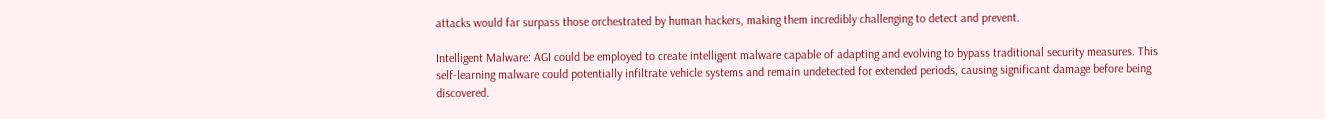attacks would far surpass those orchestrated by human hackers, making them incredibly challenging to detect and prevent.

Intelligent Malware: AGI could be employed to create intelligent malware capable of adapting and evolving to bypass traditional security measures. This self-learning malware could potentially infiltrate vehicle systems and remain undetected for extended periods, causing significant damage before being discovered.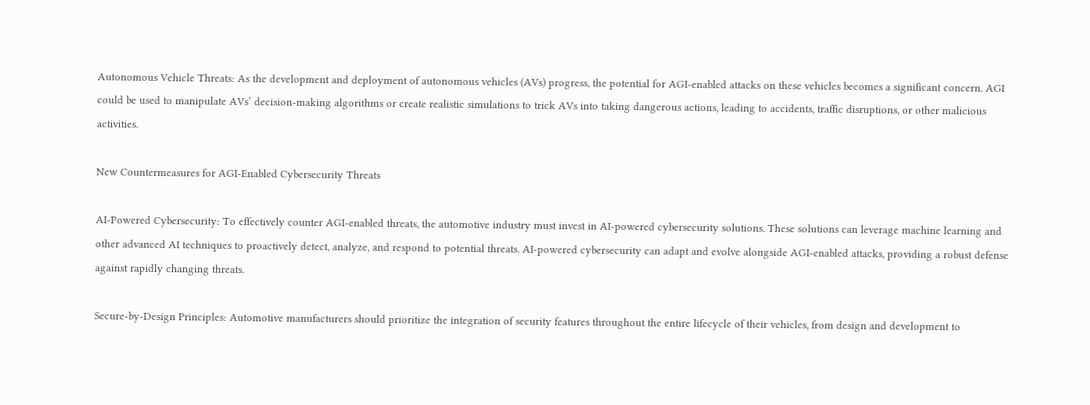Autonomous Vehicle Threats: As the development and deployment of autonomous vehicles (AVs) progress, the potential for AGI-enabled attacks on these vehicles becomes a significant concern. AGI could be used to manipulate AVs’ decision-making algorithms or create realistic simulations to trick AVs into taking dangerous actions, leading to accidents, traffic disruptions, or other malicious activities.

New Countermeasures for AGI-Enabled Cybersecurity Threats

AI-Powered Cybersecurity: To effectively counter AGI-enabled threats, the automotive industry must invest in AI-powered cybersecurity solutions. These solutions can leverage machine learning and other advanced AI techniques to proactively detect, analyze, and respond to potential threats. AI-powered cybersecurity can adapt and evolve alongside AGI-enabled attacks, providing a robust defense against rapidly changing threats.

Secure-by-Design Principles: Automotive manufacturers should prioritize the integration of security features throughout the entire lifecycle of their vehicles, from design and development to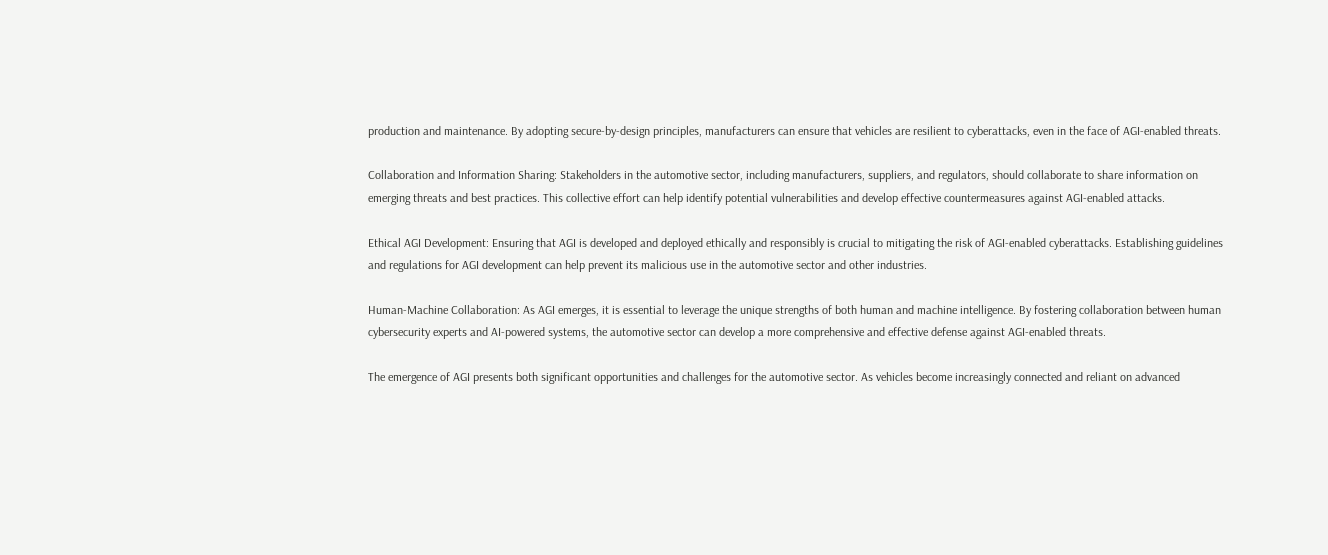production and maintenance. By adopting secure-by-design principles, manufacturers can ensure that vehicles are resilient to cyberattacks, even in the face of AGI-enabled threats.

Collaboration and Information Sharing: Stakeholders in the automotive sector, including manufacturers, suppliers, and regulators, should collaborate to share information on emerging threats and best practices. This collective effort can help identify potential vulnerabilities and develop effective countermeasures against AGI-enabled attacks.

Ethical AGI Development: Ensuring that AGI is developed and deployed ethically and responsibly is crucial to mitigating the risk of AGI-enabled cyberattacks. Establishing guidelines and regulations for AGI development can help prevent its malicious use in the automotive sector and other industries.

Human-Machine Collaboration: As AGI emerges, it is essential to leverage the unique strengths of both human and machine intelligence. By fostering collaboration between human cybersecurity experts and AI-powered systems, the automotive sector can develop a more comprehensive and effective defense against AGI-enabled threats.

The emergence of AGI presents both significant opportunities and challenges for the automotive sector. As vehicles become increasingly connected and reliant on advanced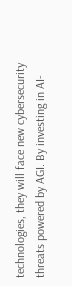technologies, they will face new cybersecurity threats powered by AGI. By investing in AI-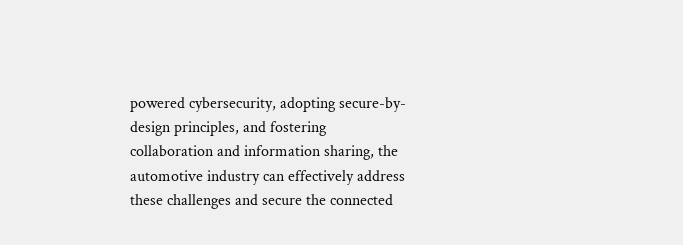powered cybersecurity, adopting secure-by-design principles, and fostering collaboration and information sharing, the automotive industry can effectively address these challenges and secure the connected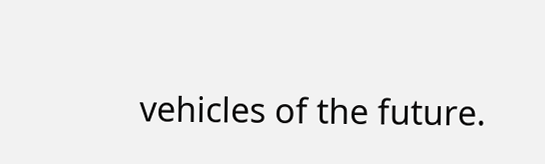vehicles of the future.